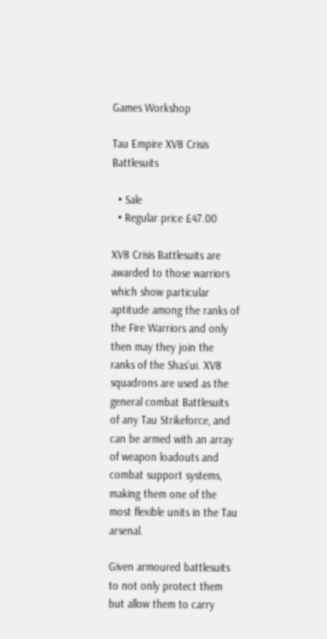Games Workshop

Tau Empire XV8 Crisis Battlesuits

  • Sale
  • Regular price £47.00

XV8 Crisis Battlesuits are awarded to those warriors which show particular aptitude among the ranks of the Fire Warriors and only then may they join the ranks of the Shas’ui. XV8 squadrons are used as the general combat Battlesuits of any Tau Strikeforce, and can be armed with an array of weapon loadouts and combat support systems, making them one of the most flexible units in the Tau arsenal.

Given armoured battlesuits to not only protect them but allow them to carry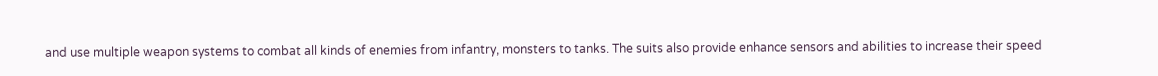and use multiple weapon systems to combat all kinds of enemies from infantry, monsters to tanks. The suits also provide enhance sensors and abilities to increase their speed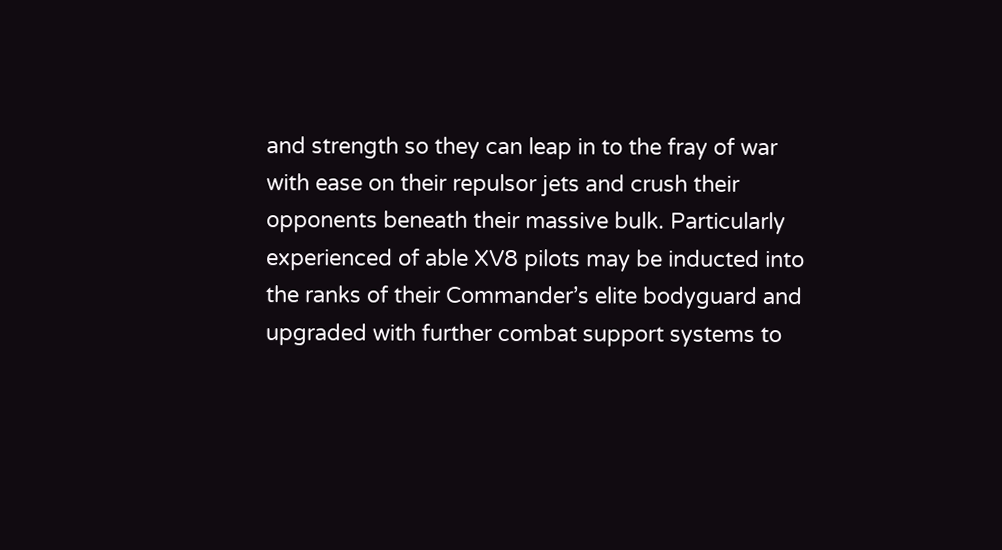and strength so they can leap in to the fray of war with ease on their repulsor jets and crush their opponents beneath their massive bulk. Particularly experienced of able XV8 pilots may be inducted into the ranks of their Commander’s elite bodyguard and upgraded with further combat support systems to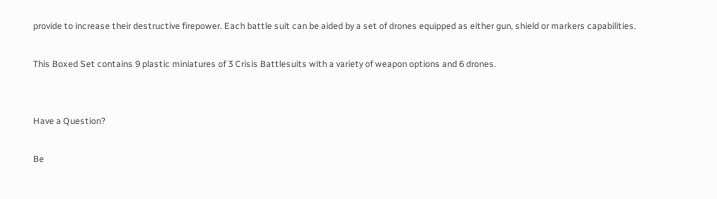provide to increase their destructive firepower. Each battle suit can be aided by a set of drones equipped as either gun, shield or markers capabilities.

This Boxed Set contains 9 plastic miniatures of 3 Crisis Battlesuits with a variety of weapon options and 6 drones.


Have a Question?

Be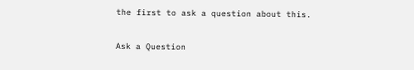the first to ask a question about this.

Ask a Question